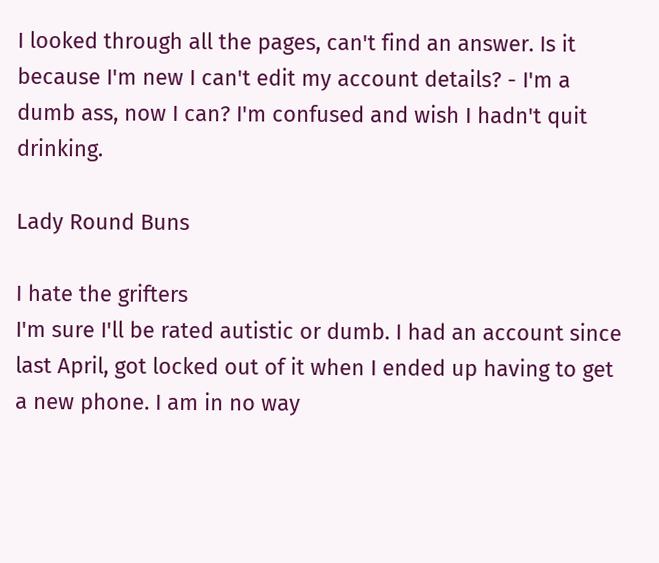I looked through all the pages, can't find an answer. Is it because I'm new I can't edit my account details? - I'm a dumb ass, now I can? I'm confused and wish I hadn't quit drinking.

Lady Round Buns

I hate the grifters
I'm sure I'll be rated autistic or dumb. I had an account since last April, got locked out of it when I ended up having to get a new phone. I am in no way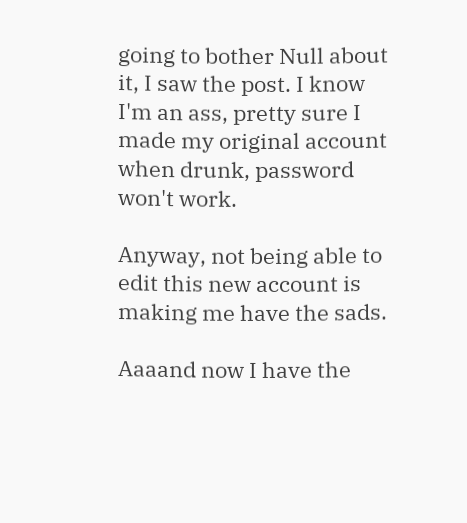going to bother Null about it, I saw the post. I know I'm an ass, pretty sure I made my original account when drunk, password won't work.

Anyway, not being able to edit this new account is making me have the sads.

Aaaand now I have the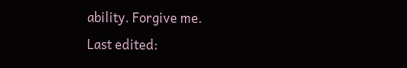ability. Forgive me.
Last edited: